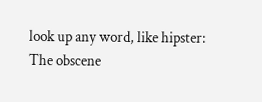look up any word, like hipster:
The obscene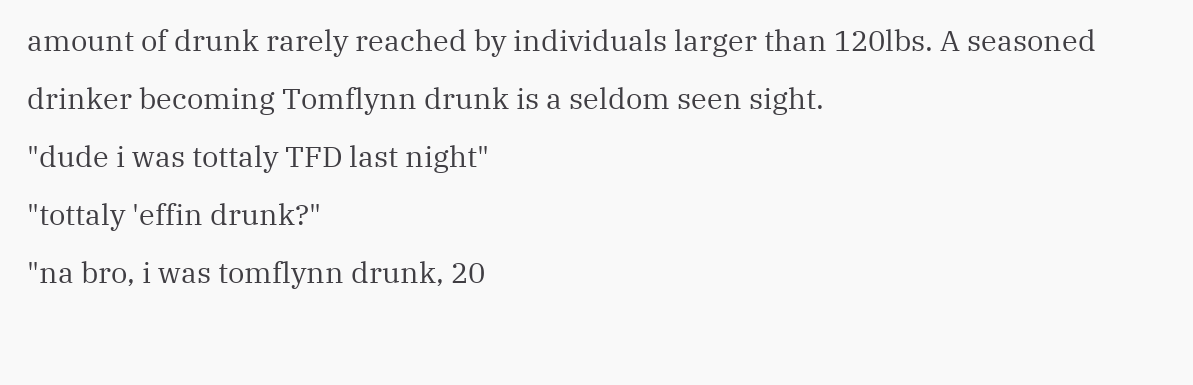amount of drunk rarely reached by individuals larger than 120lbs. A seasoned drinker becoming Tomflynn drunk is a seldom seen sight.
"dude i was tottaly TFD last night"
"tottaly 'effin drunk?"
"na bro, i was tomflynn drunk, 20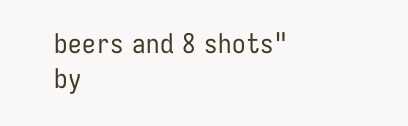beers and 8 shots"
by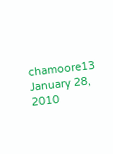chamoore13 January 28, 2010